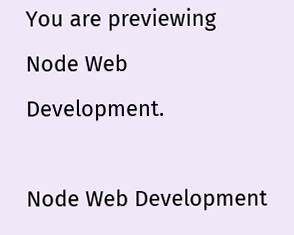You are previewing Node Web Development.

Node Web Development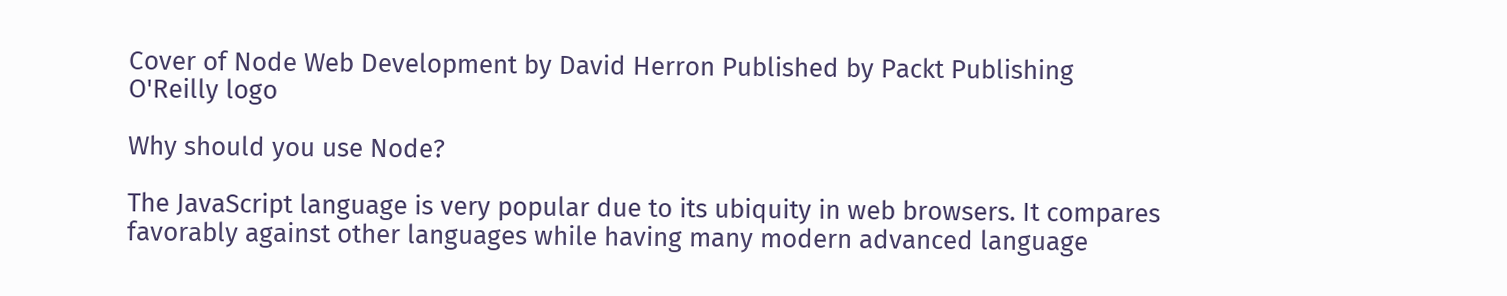Cover of Node Web Development by David Herron Published by Packt Publishing
O'Reilly logo

Why should you use Node?

The JavaScript language is very popular due to its ubiquity in web browsers. It compares favorably against other languages while having many modern advanced language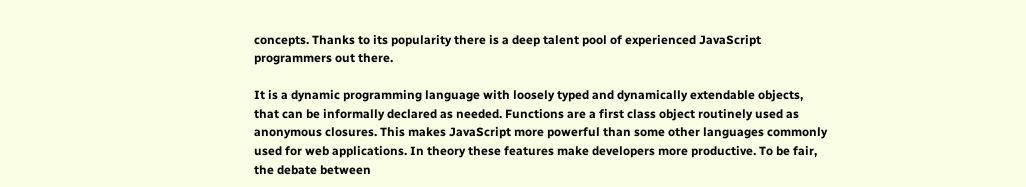concepts. Thanks to its popularity there is a deep talent pool of experienced JavaScript programmers out there.

It is a dynamic programming language with loosely typed and dynamically extendable objects, that can be informally declared as needed. Functions are a first class object routinely used as anonymous closures. This makes JavaScript more powerful than some other languages commonly used for web applications. In theory these features make developers more productive. To be fair, the debate between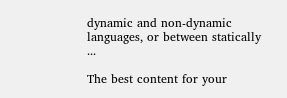dynamic and non-dynamic languages, or between statically ...

The best content for your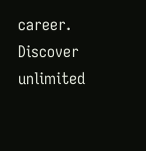career. Discover unlimited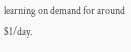learning on demand for around $1/day.